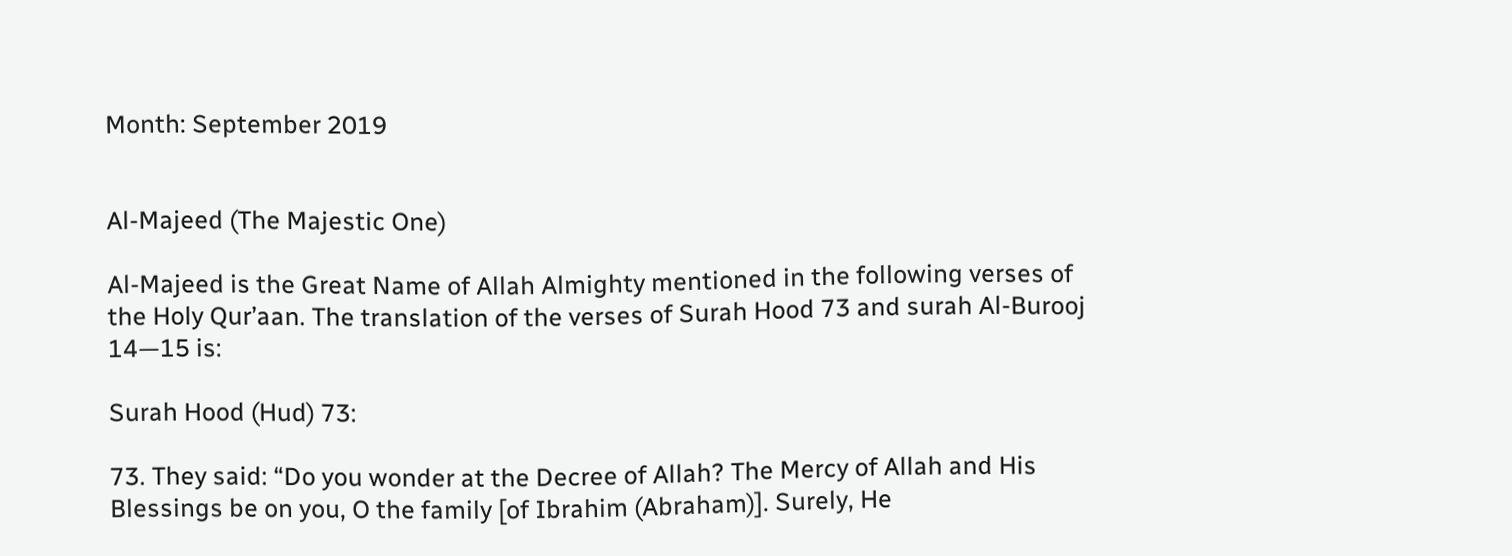Month: September 2019


Al-Majeed (The Majestic One)

Al-Majeed is the Great Name of Allah Almighty mentioned in the following verses of the Holy Qur’aan. The translation of the verses of Surah Hood 73 and surah Al-Burooj 14—15 is:

Surah Hood (Hud) 73:

73. They said: “Do you wonder at the Decree of Allah? The Mercy of Allah and His Blessings be on you, O the family [of Ibrahim (Abraham)]. Surely, He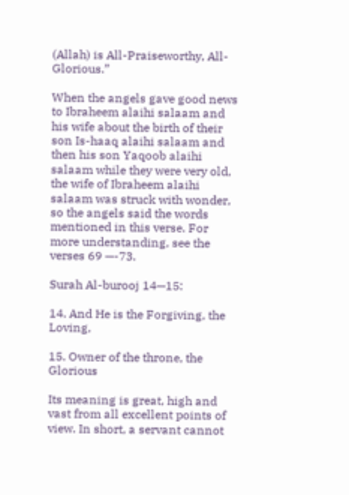(Allah) is All-Praiseworthy, All-Glorious.”

When the angels gave good news to Ibraheem alaihi salaam and his wife about the birth of their son Is-haaq alaihi salaam and then his son Yaqoob alaihi salaam while they were very old, the wife of Ibraheem alaihi salaam was struck with wonder, so the angels said the words mentioned in this verse. For more understanding, see the verses 69 —-73.

Surah Al-burooj 14—15:

14. And He is the Forgiving, the Loving,

15. Owner of the throne, the Glorious

Its meaning is great, high and vast from all excellent points of view. In short, a servant cannot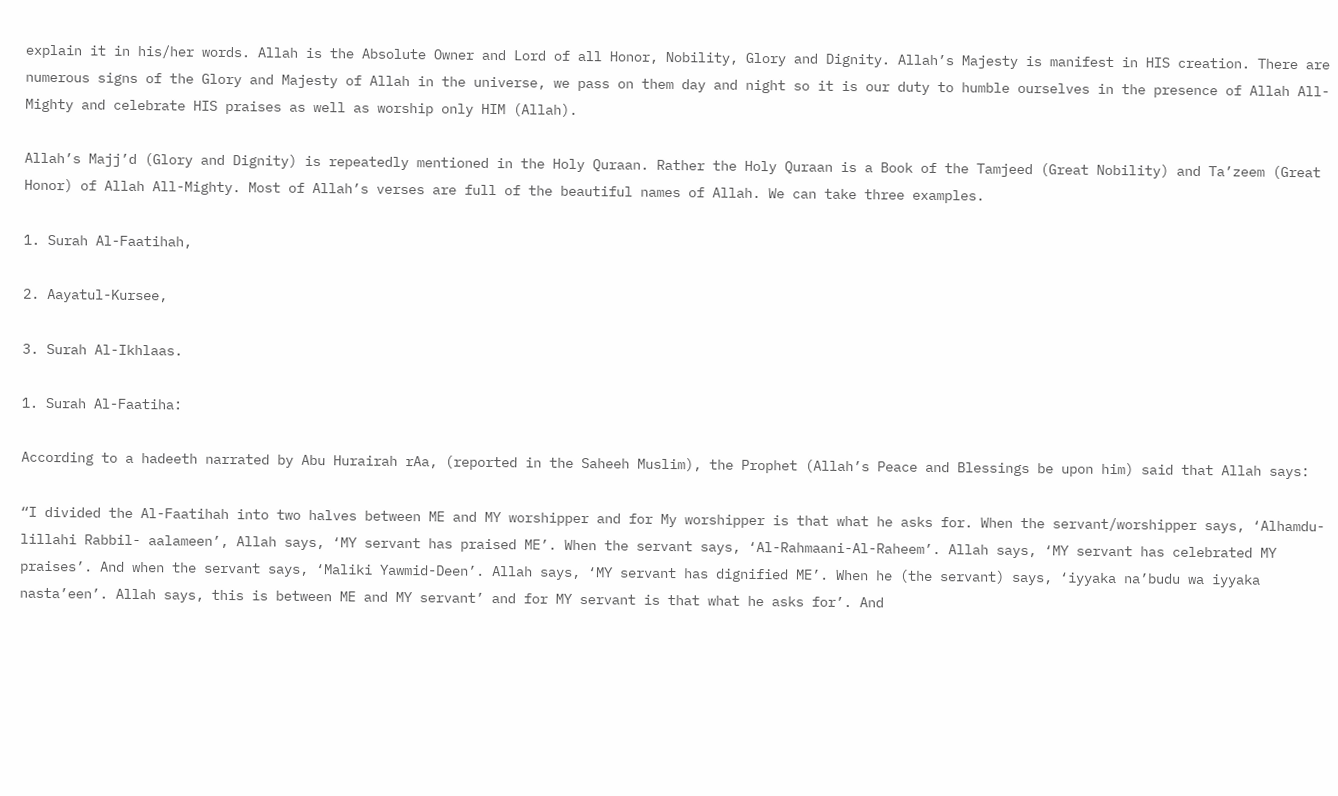explain it in his/her words. Allah is the Absolute Owner and Lord of all Honor, Nobility, Glory and Dignity. Allah’s Majesty is manifest in HIS creation. There are numerous signs of the Glory and Majesty of Allah in the universe, we pass on them day and night so it is our duty to humble ourselves in the presence of Allah All-Mighty and celebrate HIS praises as well as worship only HIM (Allah).

Allah’s Majj’d (Glory and Dignity) is repeatedly mentioned in the Holy Quraan. Rather the Holy Quraan is a Book of the Tamjeed (Great Nobility) and Ta’zeem (Great Honor) of Allah All-Mighty. Most of Allah’s verses are full of the beautiful names of Allah. We can take three examples.

1. Surah Al-Faatihah,

2. Aayatul-Kursee,

3. Surah Al-Ikhlaas.

1. Surah Al-Faatiha:

According to a hadeeth narrated by Abu Hurairah rAa, (reported in the Saheeh Muslim), the Prophet (Allah’s Peace and Blessings be upon him) said that Allah says:

“I divided the Al-Faatihah into two halves between ME and MY worshipper and for My worshipper is that what he asks for. When the servant/worshipper says, ‘Alhamdu-lillahi Rabbil- aalameen’, Allah says, ‘MY servant has praised ME’. When the servant says, ‘Al-Rahmaani-Al-Raheem’. Allah says, ‘MY servant has celebrated MY praises’. And when the servant says, ‘Maliki Yawmid-Deen’. Allah says, ‘MY servant has dignified ME’. When he (the servant) says, ‘iyyaka na’budu wa iyyaka nasta’een’. Allah says, this is between ME and MY servant’ and for MY servant is that what he asks for’. And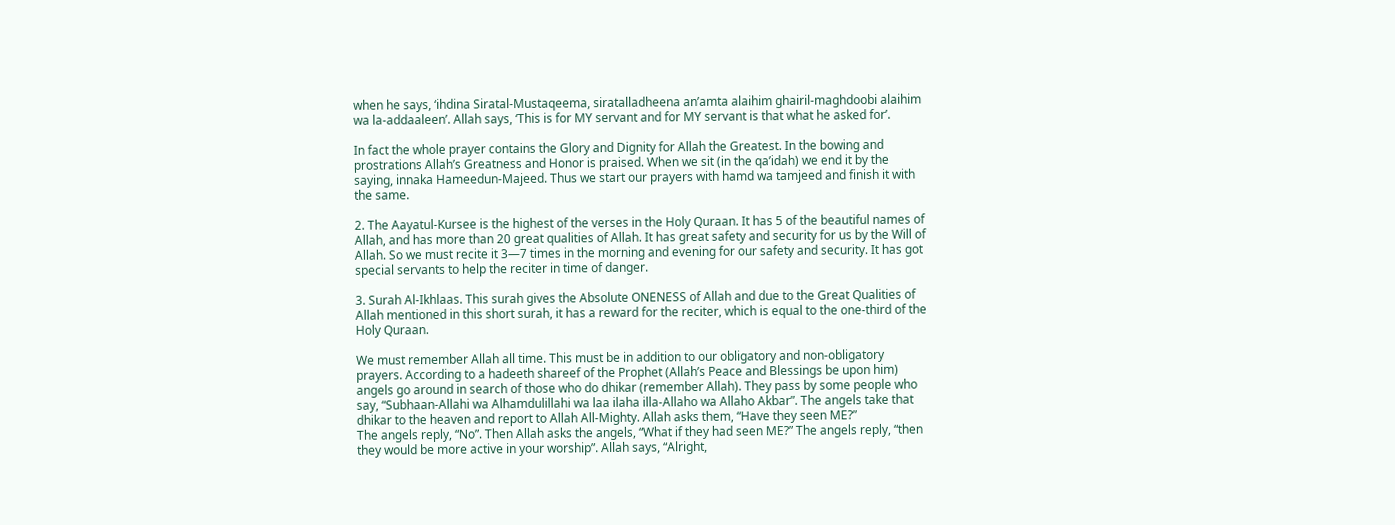when he says, ‘ihdina Siratal-Mustaqeema, siratalladheena an’amta alaihim ghairil-maghdoobi alaihim wa la-addaaleen’. Allah says, ‘This is for MY servant and for MY servant is that what he asked for’.

In fact the whole prayer contains the Glory and Dignity for Allah the Greatest. In the bowing and prostrations Allah’s Greatness and Honor is praised. When we sit (in the qa’idah) we end it by the saying, innaka Hameedun-Majeed. Thus we start our prayers with hamd wa tamjeed and finish it with the same.

2. The Aayatul-Kursee is the highest of the verses in the Holy Quraan. It has 5 of the beautiful names of Allah, and has more than 20 great qualities of Allah. It has great safety and security for us by the Will of Allah. So we must recite it 3—7 times in the morning and evening for our safety and security. It has got special servants to help the reciter in time of danger.

3. Surah Al-Ikhlaas. This surah gives the Absolute ONENESS of Allah and due to the Great Qualities of Allah mentioned in this short surah, it has a reward for the reciter, which is equal to the one-third of the Holy Quraan.

We must remember Allah all time. This must be in addition to our obligatory and non-obligatory prayers. According to a hadeeth shareef of the Prophet (Allah’s Peace and Blessings be upon him) angels go around in search of those who do dhikar (remember Allah). They pass by some people who say, “Subhaan-Allahi wa Alhamdulillahi wa laa ilaha illa-Allaho wa Allaho Akbar”. The angels take that dhikar to the heaven and report to Allah All-Mighty. Allah asks them, “Have they seen ME?”
The angels reply, “No”. Then Allah asks the angels, “What if they had seen ME?” The angels reply, “then they would be more active in your worship”. Allah says, “Alright,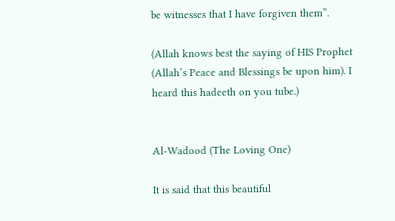be witnesses that I have forgiven them”.

(Allah knows best the saying of HIS Prophet (Allah’s Peace and Blessings be upon him). I heard this hadeeth on you tube.)


Al-Wadood (The Loving One)

It is said that this beautiful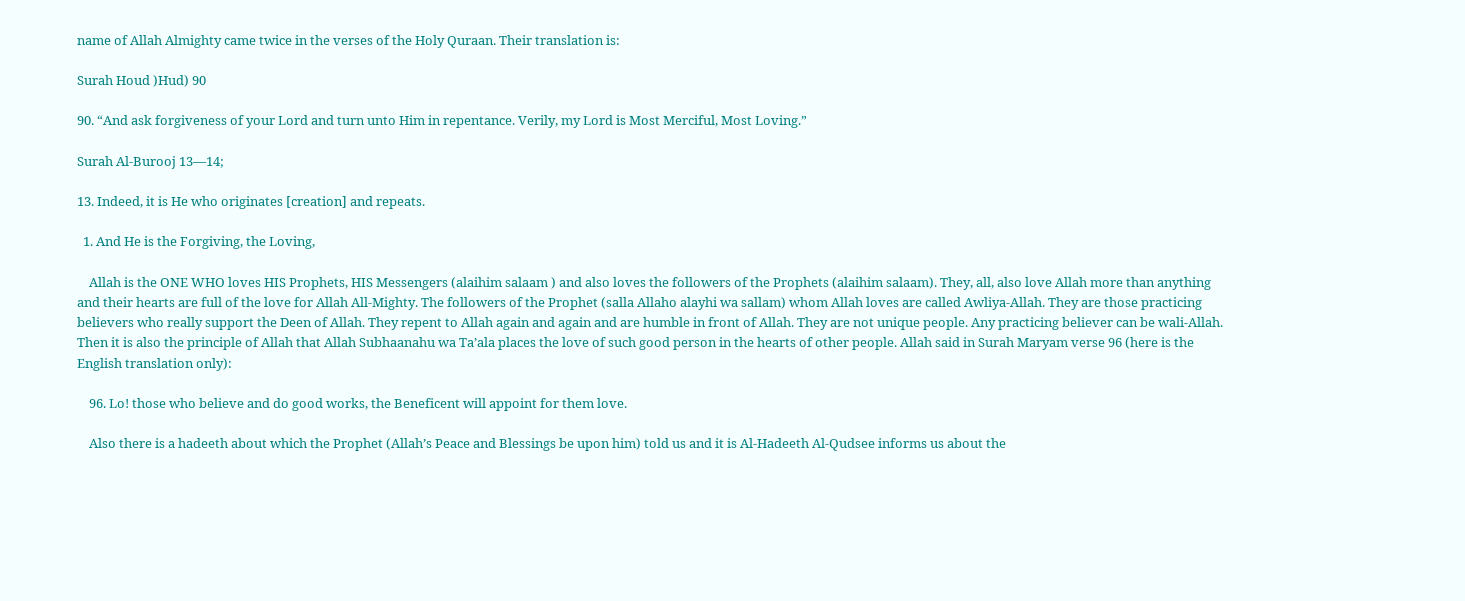name of Allah Almighty came twice in the verses of the Holy Quraan. Their translation is:

Surah Houd )Hud) 90

90. “And ask forgiveness of your Lord and turn unto Him in repentance. Verily, my Lord is Most Merciful, Most Loving.”

Surah Al-Burooj 13—14;

13. Indeed, it is He who originates [creation] and repeats.

  1. And He is the Forgiving, the Loving,

    Allah is the ONE WHO loves HIS Prophets, HIS Messengers (alaihim salaam ) and also loves the followers of the Prophets (alaihim salaam). They, all, also love Allah more than anything and their hearts are full of the love for Allah All-Mighty. The followers of the Prophet (salla Allaho alayhi wa sallam) whom Allah loves are called Awliya-Allah. They are those practicing believers who really support the Deen of Allah. They repent to Allah again and again and are humble in front of Allah. They are not unique people. Any practicing believer can be wali-Allah. Then it is also the principle of Allah that Allah Subhaanahu wa Ta’ala places the love of such good person in the hearts of other people. Allah said in Surah Maryam verse 96 (here is the English translation only):

    96. Lo! those who believe and do good works, the Beneficent will appoint for them love.

    Also there is a hadeeth about which the Prophet (Allah’s Peace and Blessings be upon him) told us and it is Al-Hadeeth Al-Qudsee informs us about the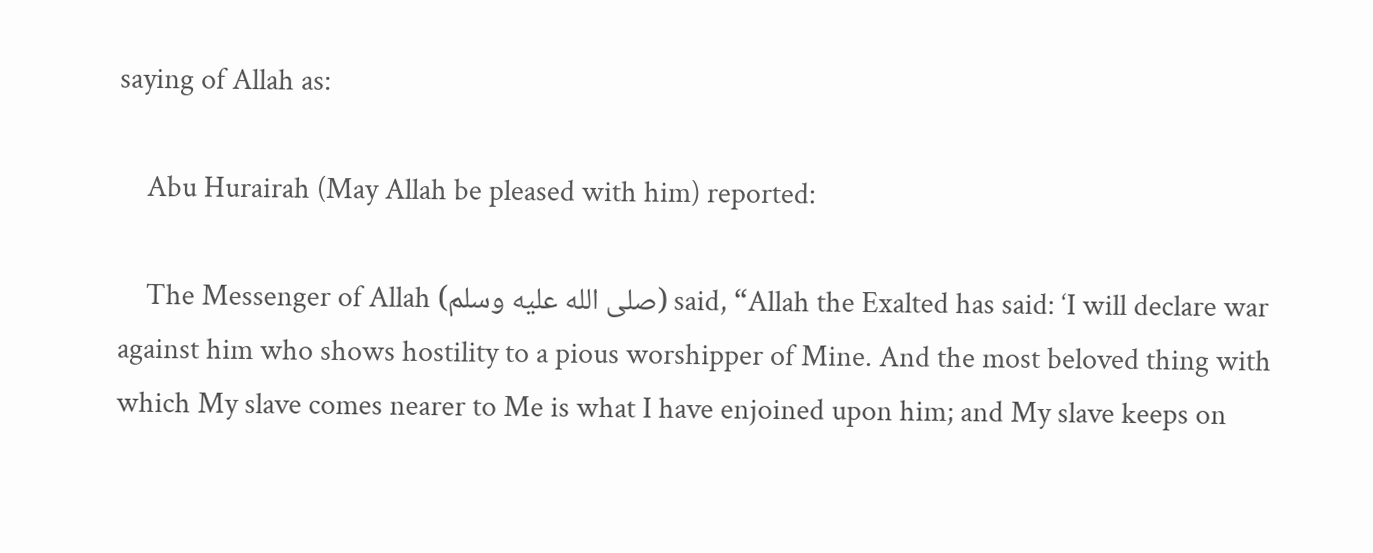saying of Allah as:

    Abu Hurairah (May Allah be pleased with him) reported:

    The Messenger of Allah (صلى الله عليه وسلم) said, “Allah the Exalted has said: ‘I will declare war against him who shows hostility to a pious worshipper of Mine. And the most beloved thing with which My slave comes nearer to Me is what I have enjoined upon him; and My slave keeps on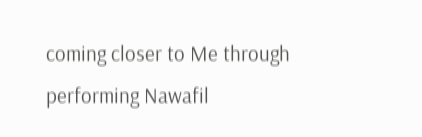coming closer to Me through performing Nawafil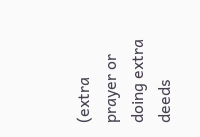(extra prayer or doing extra deeds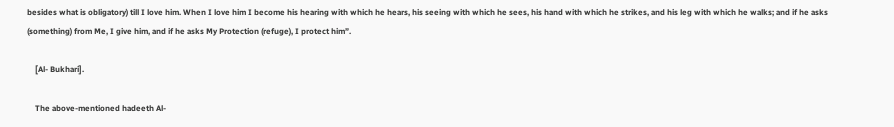besides what is obligatory) till I love him. When I love him I become his hearing with which he hears, his seeing with which he sees, his hand with which he strikes, and his leg with which he walks; and if he asks (something) from Me, I give him, and if he asks My Protection (refuge), I protect him”.

    [Al- Bukhari].

    The above-mentioned hadeeth Al-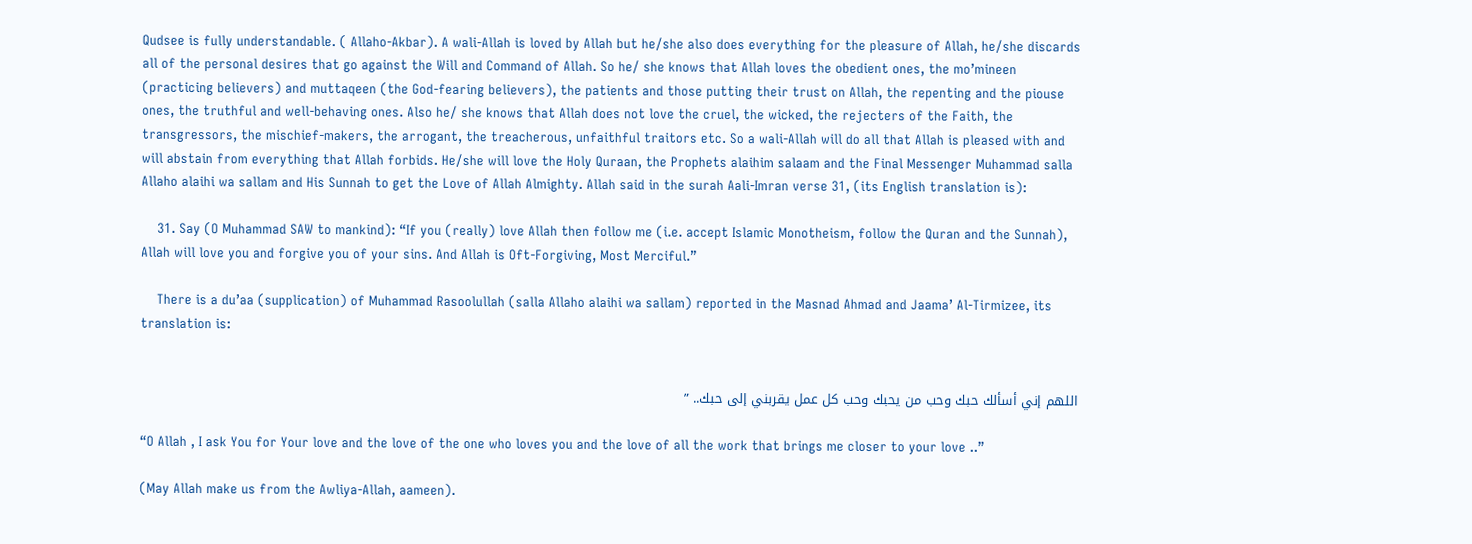Qudsee is fully understandable. ( Allaho-Akbar). A wali-Allah is loved by Allah but he/she also does everything for the pleasure of Allah, he/she discards all of the personal desires that go against the Will and Command of Allah. So he/ she knows that Allah loves the obedient ones, the mo’mineen (practicing believers) and muttaqeen (the God-fearing believers), the patients and those putting their trust on Allah, the repenting and the piouse ones, the truthful and well-behaving ones. Also he/ she knows that Allah does not love the cruel, the wicked, the rejecters of the Faith, the transgressors, the mischief-makers, the arrogant, the treacherous, unfaithful traitors etc. So a wali-Allah will do all that Allah is pleased with and will abstain from everything that Allah forbids. He/she will love the Holy Quraan, the Prophets alaihim salaam and the Final Messenger Muhammad salla Allaho alaihi wa sallam and His Sunnah to get the Love of Allah Almighty. Allah said in the surah Aali-Imran verse 31, (its English translation is):

    31. Say (O Muhammad SAW to mankind): “If you (really) love Allah then follow me (i.e. accept Islamic Monotheism, follow the Quran and the Sunnah), Allah will love you and forgive you of your sins. And Allah is Oft-Forgiving, Most Merciful.”

    There is a du’aa (supplication) of Muhammad Rasoolullah (salla Allaho alaihi wa sallam) reported in the Masnad Ahmad and Jaama’ Al-Tirmizee, its translation is:


اللهم إني أسألك حبك وحب من يحبك وحب كل عمل يقربني إلى حبك.. ”

“O Allah , I ask You for Your love and the love of the one who loves you and the love of all the work that brings me closer to your love ..”

(May Allah make us from the Awliya-Allah, aameen).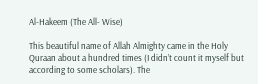Al-Hakeem (The All- Wise)

This beautiful name of Allah Almighty came in the Holy Quraan about a hundred times (I didn’t count it myself but according to some scholars). The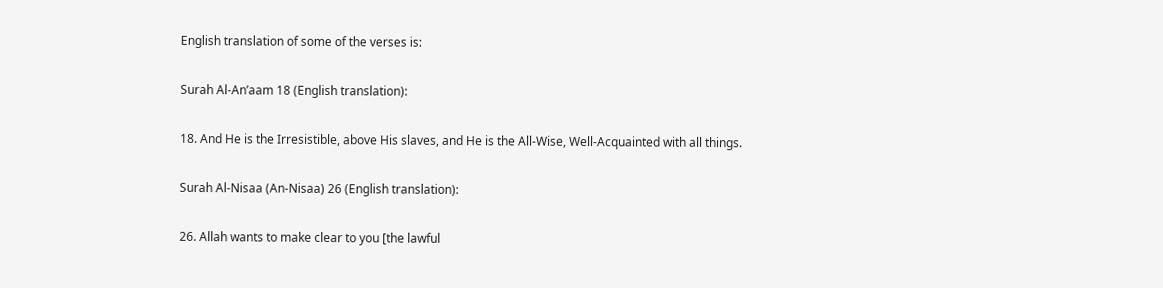English translation of some of the verses is:

Surah Al-An’aam 18 (English translation):

18. And He is the Irresistible, above His slaves, and He is the All-Wise, Well-Acquainted with all things.

Surah Al-Nisaa (An-Nisaa) 26 (English translation):

26. Allah wants to make clear to you [the lawful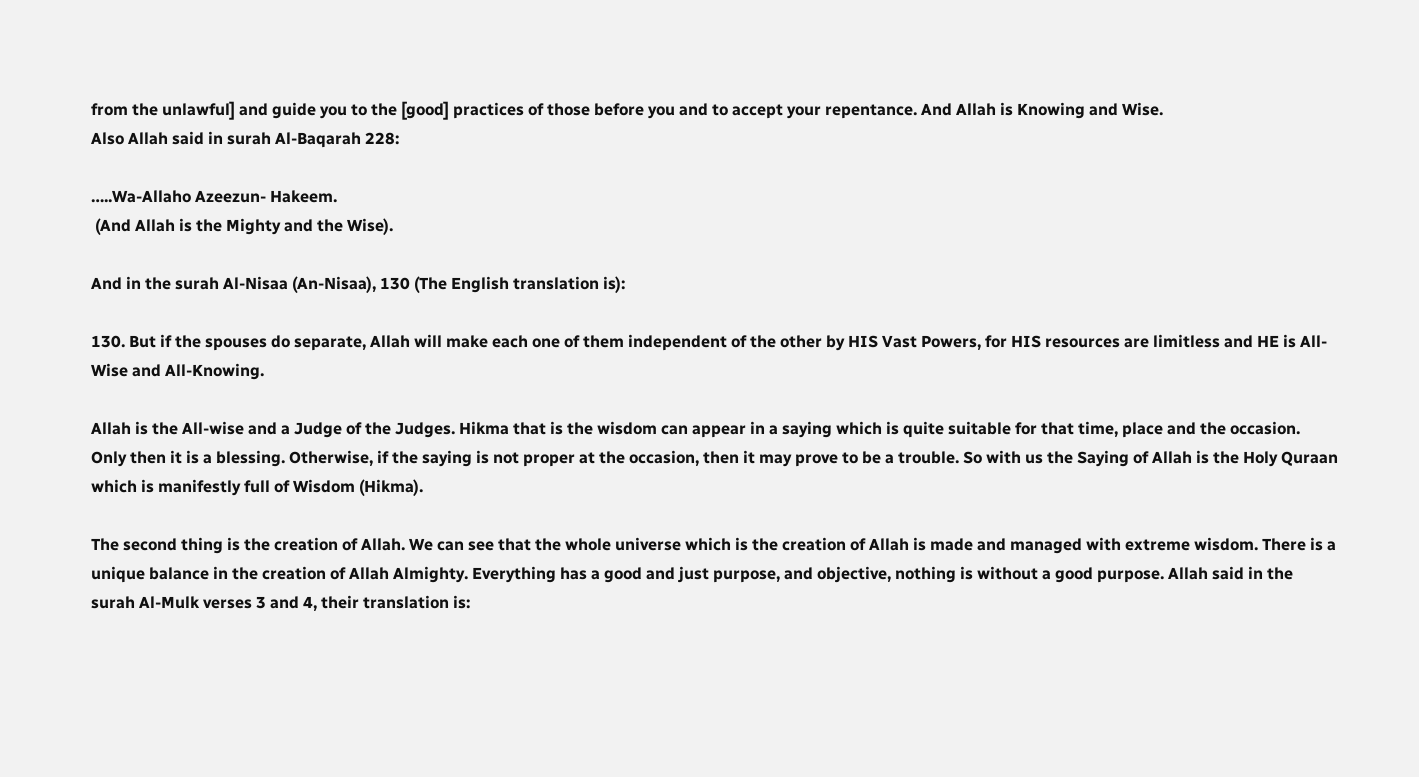from the unlawful] and guide you to the [good] practices of those before you and to accept your repentance. And Allah is Knowing and Wise.
Also Allah said in surah Al-Baqarah 228:

…..Wa-Allaho Azeezun- Hakeem.
 (And Allah is the Mighty and the Wise).

And in the surah Al-Nisaa (An-Nisaa), 130 (The English translation is):

130. But if the spouses do separate, Allah will make each one of them independent of the other by HIS Vast Powers, for HIS resources are limitless and HE is All-Wise and All-Knowing.

Allah is the All-wise and a Judge of the Judges. Hikma that is the wisdom can appear in a saying which is quite suitable for that time, place and the occasion. Only then it is a blessing. Otherwise, if the saying is not proper at the occasion, then it may prove to be a trouble. So with us the Saying of Allah is the Holy Quraan which is manifestly full of Wisdom (Hikma).

The second thing is the creation of Allah. We can see that the whole universe which is the creation of Allah is made and managed with extreme wisdom. There is a unique balance in the creation of Allah Almighty. Everything has a good and just purpose, and objective, nothing is without a good purpose. Allah said in the surah Al-Mulk verses 3 and 4, their translation is: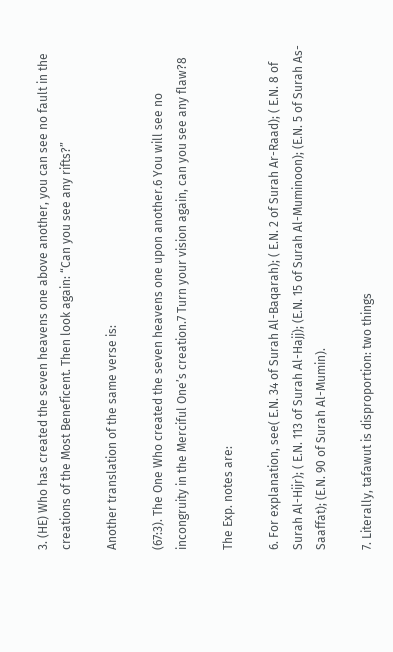3. (HE) Who has created the seven heavens one above another, you can see no fault in the creations of the Most Beneficent. Then look again: “Can you see any rifts?”

Another translation of the same verse is:

(67:3). The One Who created the seven heavens one upon another.6 You will see no incongruity in the Merciful One’s creation.7 Turn your vision again, can you see any flaw?8

The Exp. notes are:

6. For explanation, see( E.N. 34 of Surah Al-Baqarah); ( E.N. 2 of Surah Ar-Raad); ( E.N. 8 of Surah Al-Hijr); ( E.N. 113 of Surah Al-Hajj); (E.N. 15 of Surah Al-Muminoon); (E.N. 5 of Surah As-Saaffat); (E.N. 90 of Surah Al-Mumin).

7. Literally, tafawut is disproportion: two things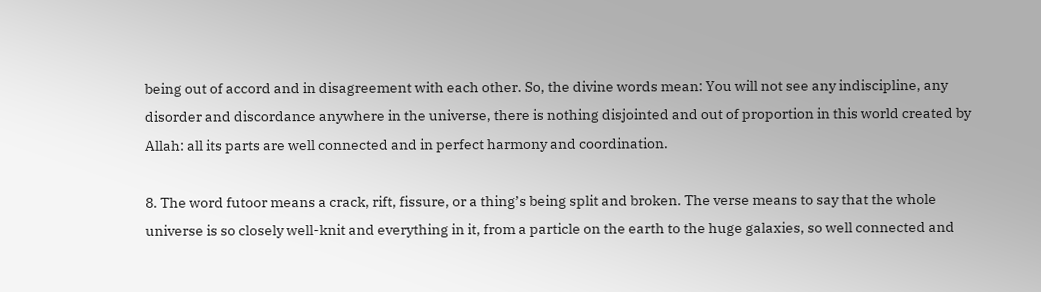being out of accord and in disagreement with each other. So, the divine words mean: You will not see any indiscipline, any disorder and discordance anywhere in the universe, there is nothing disjointed and out of proportion in this world created by Allah: all its parts are well connected and in perfect harmony and coordination.

8. The word futoor means a crack, rift, fissure, or a thing’s being split and broken. The verse means to say that the whole universe is so closely well-knit and everything in it, from a particle on the earth to the huge galaxies, so well connected and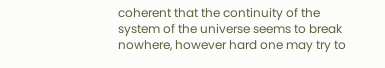coherent that the continuity of the system of the universe seems to break nowhere, however hard one may try to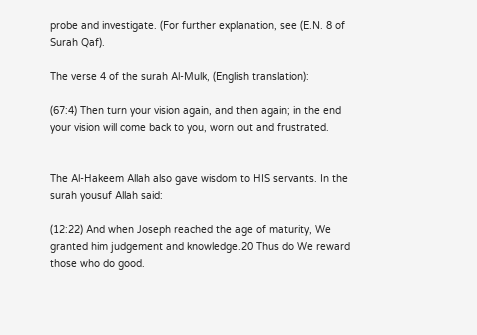probe and investigate. (For further explanation, see (E.N. 8 of Surah Qaf).

The verse 4 of the surah Al-Mulk, (English translation):

(67:4) Then turn your vision again, and then again; in the end your vision will come back to you, worn out and frustrated.


The Al-Hakeem Allah also gave wisdom to HIS servants. In the surah yousuf Allah said:

(12:22) And when Joseph reached the age of maturity, We granted him judgement and knowledge.20 Thus do We reward those who do good.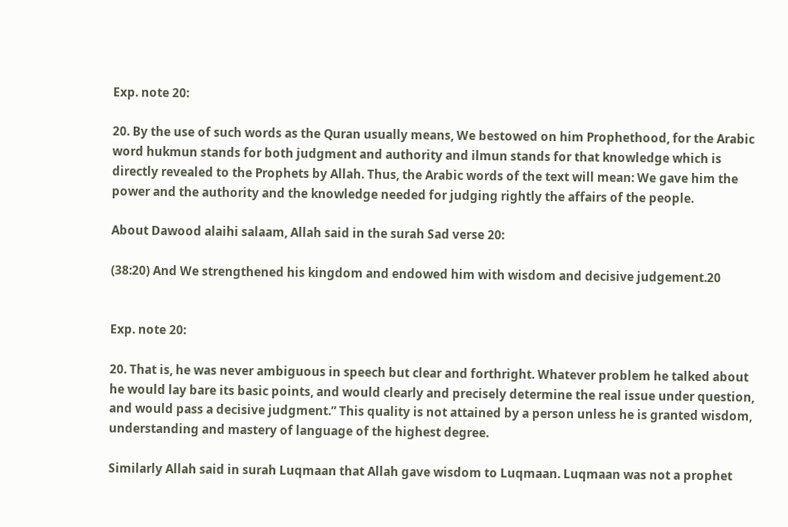Exp. note 20:

20. By the use of such words as the Quran usually means, We bestowed on him Prophethood, for the Arabic word hukmun stands for both judgment and authority and ilmun stands for that knowledge which is directly revealed to the Prophets by Allah. Thus, the Arabic words of the text will mean: We gave him the power and the authority and the knowledge needed for judging rightly the affairs of the people.

About Dawood alaihi salaam, Allah said in the surah Sad verse 20:

(38:20) And We strengthened his kingdom and endowed him with wisdom and decisive judgement.20


Exp. note 20:

20. That is, he was never ambiguous in speech but clear and forthright. Whatever problem he talked about he would lay bare its basic points, and would clearly and precisely determine the real issue under question, and would pass a decisive judgment.” This quality is not attained by a person unless he is granted wisdom, understanding and mastery of language of the highest degree.

Similarly Allah said in surah Luqmaan that Allah gave wisdom to Luqmaan. Luqmaan was not a prophet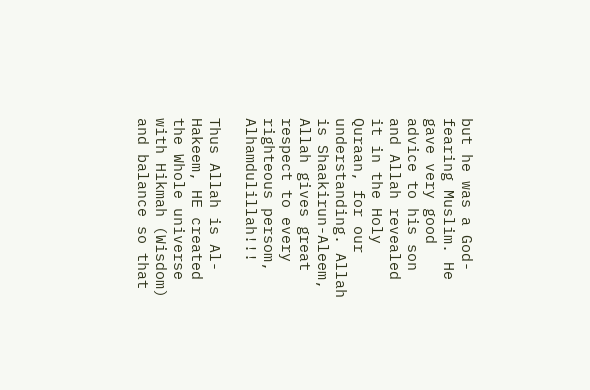but he was a God-fearing Muslim. He gave very good advice to his son and Allah revealed it in the Holy Quraan, for our understanding. Allah is Shaakirun-Aleem, Allah gives great respect to every righteous persom, Alhamdulillah!!!

Thus Allah is Al-Hakeem, HE created the Whole universe with Hikmah (Wisdom) and balance so that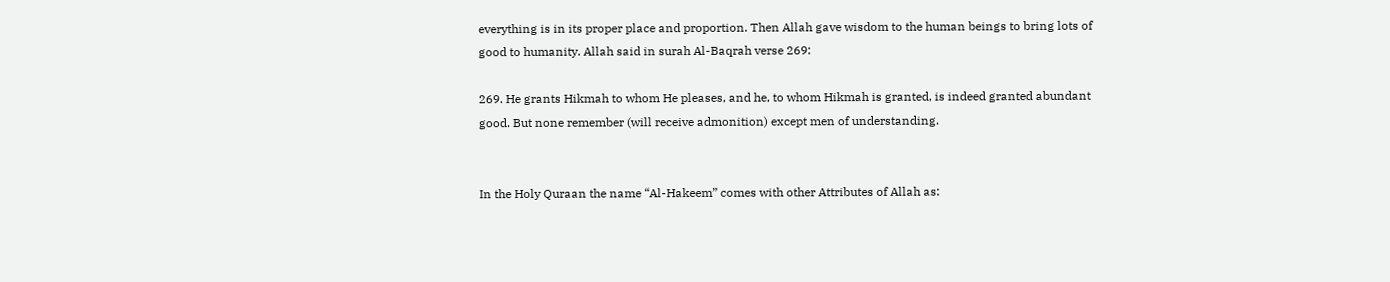everything is in its proper place and proportion. Then Allah gave wisdom to the human beings to bring lots of good to humanity. Allah said in surah Al-Baqrah verse 269:

269. He grants Hikmah to whom He pleases, and he, to whom Hikmah is granted, is indeed granted abundant good. But none remember (will receive admonition) except men of understanding.


In the Holy Quraan the name “Al-Hakeem” comes with other Attributes of Allah as: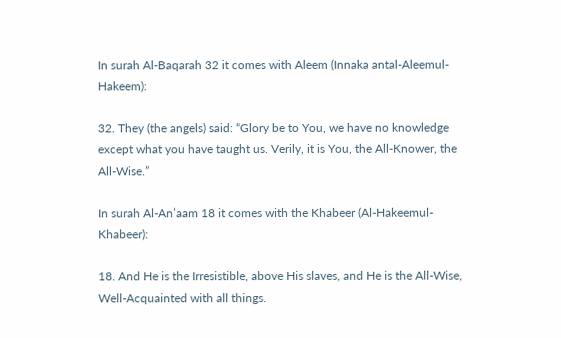In surah Al-Baqarah 32 it comes with Aleem (Innaka antal-Aleemul-Hakeem):

32. They (the angels) said: “Glory be to You, we have no knowledge except what you have taught us. Verily, it is You, the All-Knower, the All-Wise.”

In surah Al-An’aam 18 it comes with the Khabeer (Al-Hakeemul- Khabeer):

18. And He is the Irresistible, above His slaves, and He is the All-Wise, Well-Acquainted with all things.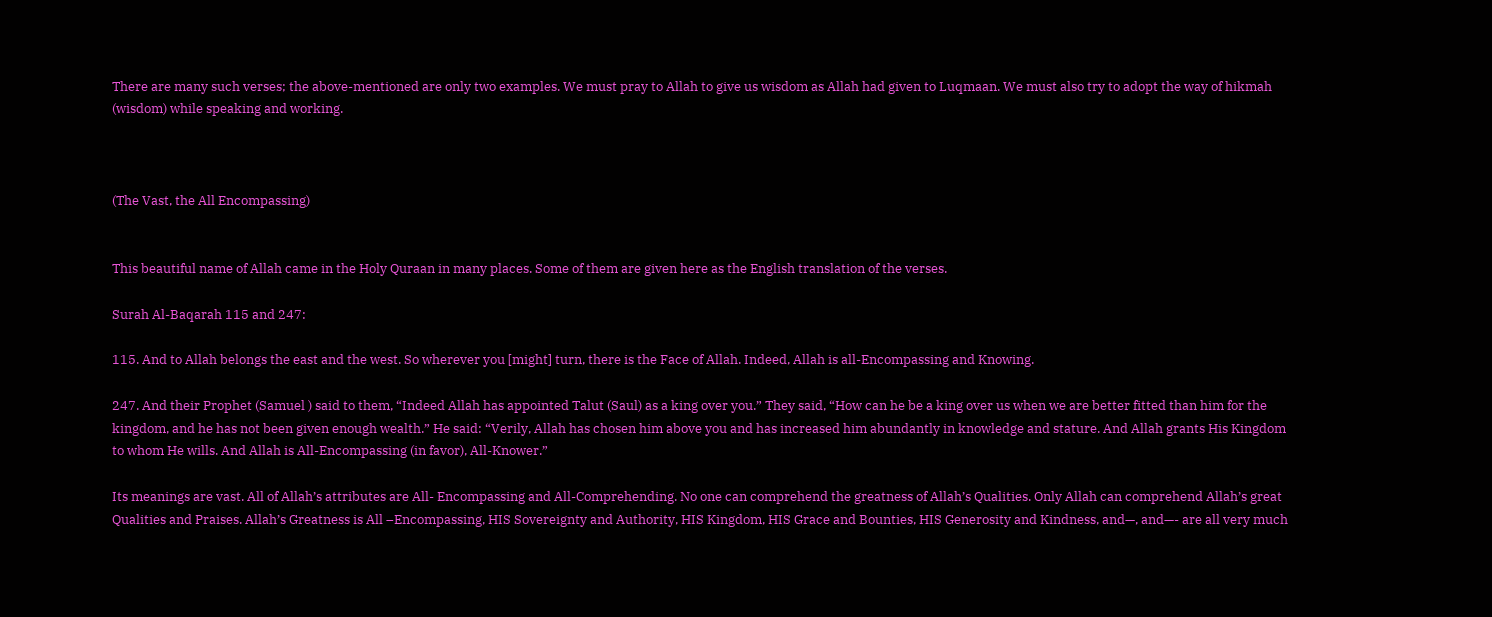There are many such verses; the above-mentioned are only two examples. We must pray to Allah to give us wisdom as Allah had given to Luqmaan. We must also try to adopt the way of hikmah (wisdom) while speaking and working.



(The Vast, the All Encompassing)


This beautiful name of Allah came in the Holy Quraan in many places. Some of them are given here as the English translation of the verses.

Surah Al-Baqarah 115 and 247:

115. And to Allah belongs the east and the west. So wherever you [might] turn, there is the Face of Allah. Indeed, Allah is all-Encompassing and Knowing.

247. And their Prophet (Samuel ) said to them, “Indeed Allah has appointed Talut (Saul) as a king over you.” They said, “How can he be a king over us when we are better fitted than him for the kingdom, and he has not been given enough wealth.” He said: “Verily, Allah has chosen him above you and has increased him abundantly in knowledge and stature. And Allah grants His Kingdom to whom He wills. And Allah is All-Encompassing (in favor), All-Knower.”

Its meanings are vast. All of Allah’s attributes are All- Encompassing and All-Comprehending. No one can comprehend the greatness of Allah’s Qualities. Only Allah can comprehend Allah’s great Qualities and Praises. Allah’s Greatness is All –Encompassing, HIS Sovereignty and Authority, HIS Kingdom, HIS Grace and Bounties, HIS Generosity and Kindness, and—, and—- are all very much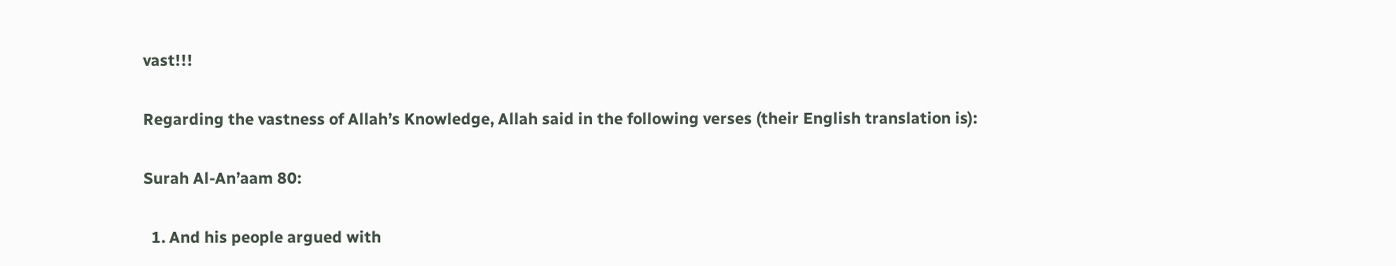vast!!!

Regarding the vastness of Allah’s Knowledge, Allah said in the following verses (their English translation is):

Surah Al-An’aam 80:

  1. And his people argued with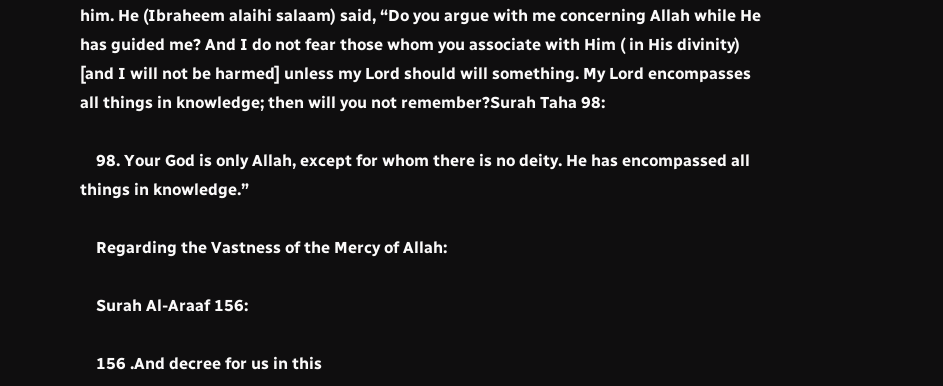him. He (Ibraheem alaihi salaam) said, “Do you argue with me concerning Allah while He has guided me? And I do not fear those whom you associate with Him ( in His divinity) [and I will not be harmed] unless my Lord should will something. My Lord encompasses all things in knowledge; then will you not remember?Surah Taha 98:

    98. Your God is only Allah, except for whom there is no deity. He has encompassed all things in knowledge.”

    Regarding the Vastness of the Mercy of Allah:

    Surah Al-Araaf 156:

    156 .And decree for us in this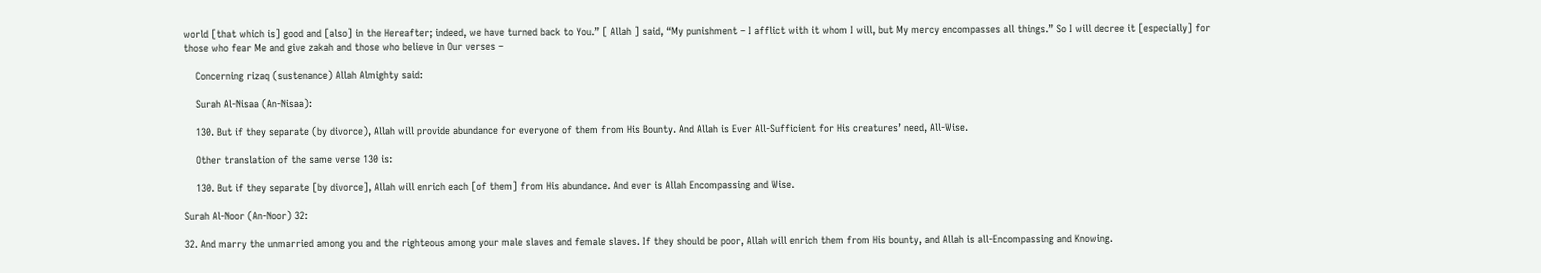world [that which is] good and [also] in the Hereafter; indeed, we have turned back to You.” [ Allah ] said, “My punishment – I afflict with it whom I will, but My mercy encompasses all things.” So I will decree it [especially] for those who fear Me and give zakah and those who believe in Our verses –

    Concerning rizaq (sustenance) Allah Almighty said:

    Surah Al-Nisaa (An-Nisaa):

    130. But if they separate (by divorce), Allah will provide abundance for everyone of them from His Bounty. And Allah is Ever All-Sufficient for His creatures’ need, All-Wise.

    Other translation of the same verse 130 is:

    130. But if they separate [by divorce], Allah will enrich each [of them] from His abundance. And ever is Allah Encompassing and Wise.

Surah Al-Noor (An-Noor) 32:

32. And marry the unmarried among you and the righteous among your male slaves and female slaves. If they should be poor, Allah will enrich them from His bounty, and Allah is all-Encompassing and Knowing.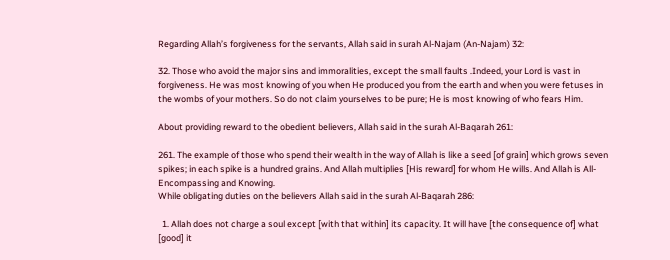Regarding Allah’s forgiveness for the servants, Allah said in surah Al-Najam (An-Najam) 32:

32. Those who avoid the major sins and immoralities, except the small faults .Indeed, your Lord is vast in forgiveness. He was most knowing of you when He produced you from the earth and when you were fetuses in the wombs of your mothers. So do not claim yourselves to be pure; He is most knowing of who fears Him.

About providing reward to the obedient believers, Allah said in the surah Al-Baqarah 261:

261. The example of those who spend their wealth in the way of Allah is like a seed [of grain] which grows seven spikes; in each spike is a hundred grains. And Allah multiplies [His reward] for whom He wills. And Allah is All-Encompassing and Knowing.
While obligating duties on the believers Allah said in the surah Al-Baqarah 286:

  1. Allah does not charge a soul except [with that within] its capacity. It will have [the consequence of] what [good] it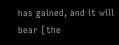has gained, and it will bear [the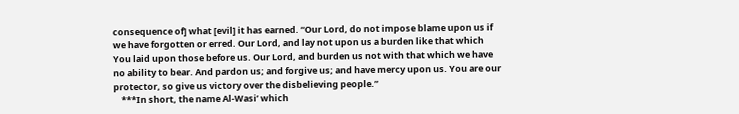consequence of] what [evil] it has earned. “Our Lord, do not impose blame upon us if we have forgotten or erred. Our Lord, and lay not upon us a burden like that which You laid upon those before us. Our Lord, and burden us not with that which we have no ability to bear. And pardon us; and forgive us; and have mercy upon us. You are our protector, so give us victory over the disbelieving people.”
    ***In short, the name Al-Wasi’ which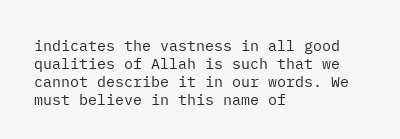indicates the vastness in all good qualities of Allah is such that we cannot describe it in our words. We must believe in this name of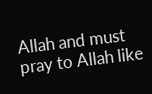Allah and must pray to Allah like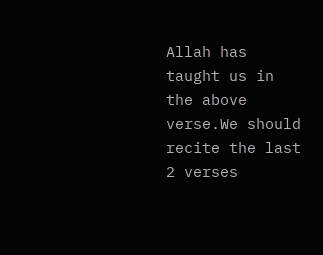Allah has taught us in the above verse.We should recite the last 2 verses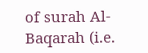of surah Al-Baqarah (i.e.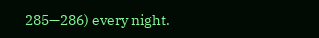285—286) every night.